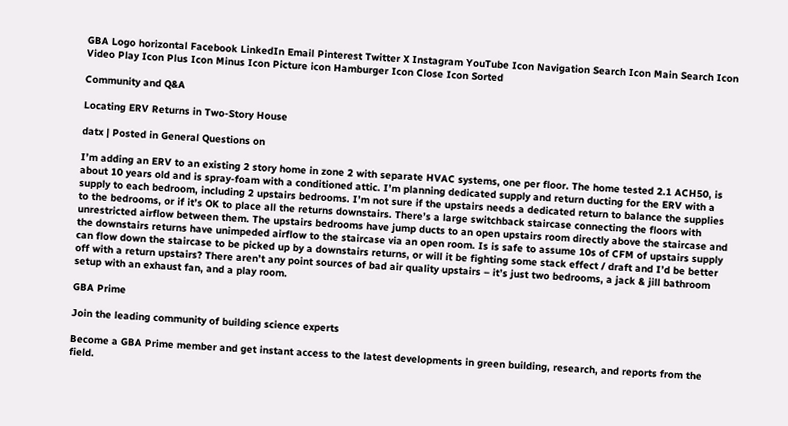GBA Logo horizontal Facebook LinkedIn Email Pinterest Twitter X Instagram YouTube Icon Navigation Search Icon Main Search Icon Video Play Icon Plus Icon Minus Icon Picture icon Hamburger Icon Close Icon Sorted

Community and Q&A

Locating ERV Returns in Two-Story House

datx | Posted in General Questions on

I’m adding an ERV to an existing 2 story home in zone 2 with separate HVAC systems, one per floor. The home tested 2.1 ACH50, is about 10 years old and is spray-foam with a conditioned attic. I’m planning dedicated supply and return ducting for the ERV with a supply to each bedroom, including 2 upstairs bedrooms. I’m not sure if the upstairs needs a dedicated return to balance the supplies to the bedrooms, or if it’s OK to place all the returns downstairs. There’s a large switchback staircase connecting the floors with unrestricted airflow between them. The upstairs bedrooms have jump ducts to an open upstairs room directly above the staircase and the downstairs returns have unimpeded airflow to the staircase via an open room. Is is safe to assume 10s of CFM of upstairs supply can flow down the staircase to be picked up by a downstairs returns, or will it be fighting some stack effect / draft and I’d be better off with a return upstairs? There aren’t any point sources of bad air quality upstairs – it’s just two bedrooms, a jack & jill bathroom setup with an exhaust fan, and a play room.

GBA Prime

Join the leading community of building science experts

Become a GBA Prime member and get instant access to the latest developments in green building, research, and reports from the field.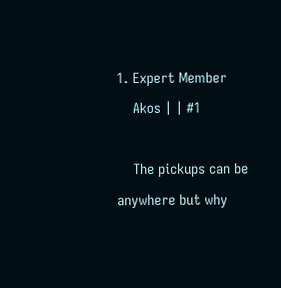1. Expert Member
    Akos | | #1

    The pickups can be anywhere but why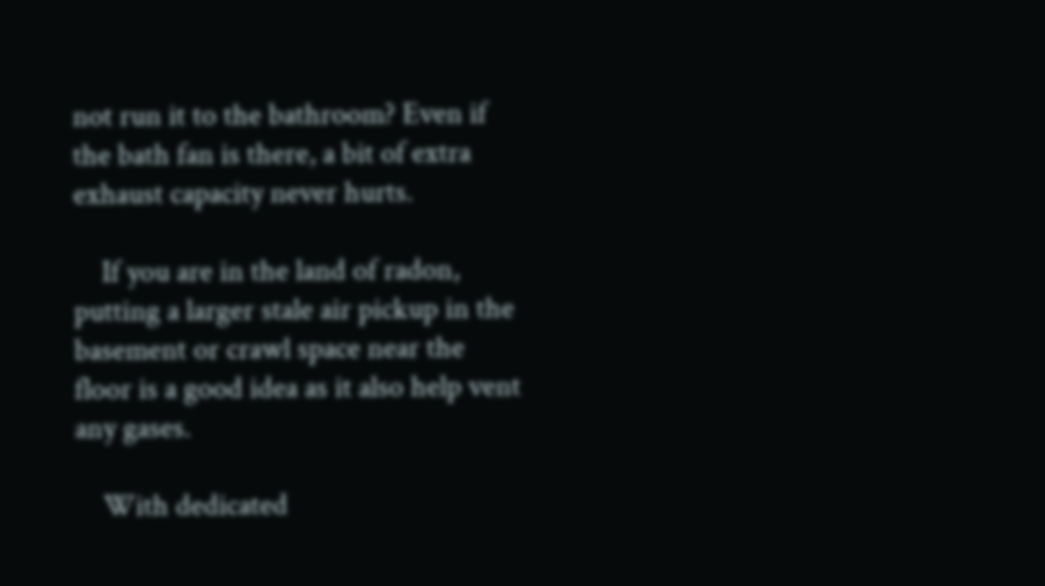not run it to the bathroom? Even if the bath fan is there, a bit of extra exhaust capacity never hurts.

    If you are in the land of radon, putting a larger stale air pickup in the basement or crawl space near the floor is a good idea as it also help vent any gases.

    With dedicated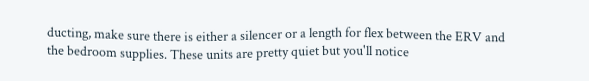ducting, make sure there is either a silencer or a length for flex between the ERV and the bedroom supplies. These units are pretty quiet but you'll notice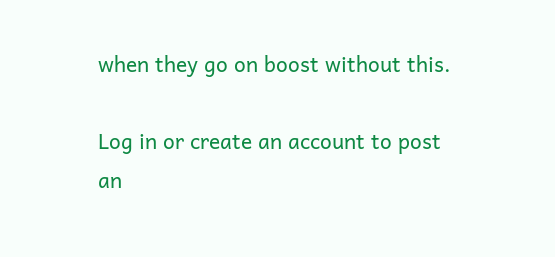when they go on boost without this.

Log in or create an account to post an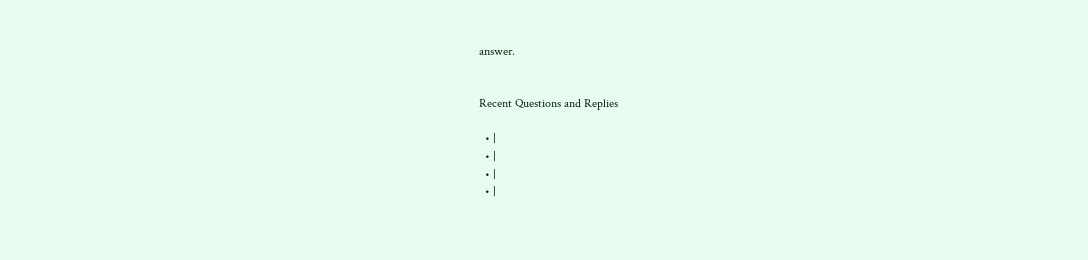answer.


Recent Questions and Replies

  • |
  • |
  • |
  • |